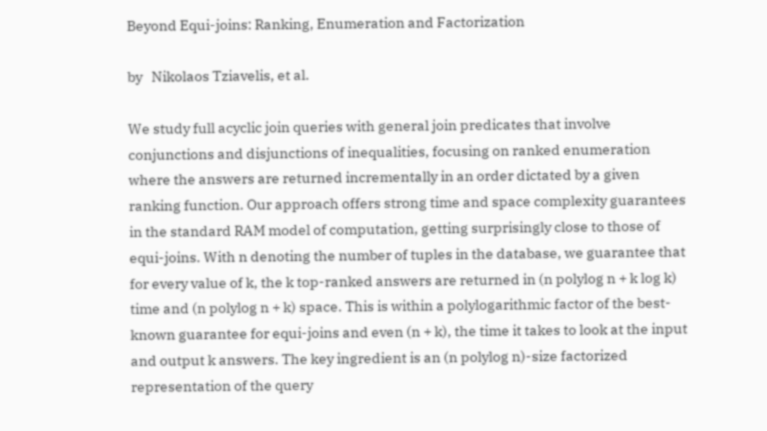Beyond Equi-joins: Ranking, Enumeration and Factorization

by   Nikolaos Tziavelis, et al.

We study full acyclic join queries with general join predicates that involve conjunctions and disjunctions of inequalities, focusing on ranked enumeration where the answers are returned incrementally in an order dictated by a given ranking function. Our approach offers strong time and space complexity guarantees in the standard RAM model of computation, getting surprisingly close to those of equi-joins. With n denoting the number of tuples in the database, we guarantee that for every value of k, the k top-ranked answers are returned in (n polylog n + k log k) time and (n polylog n + k) space. This is within a polylogarithmic factor of the best-known guarantee for equi-joins and even (n + k), the time it takes to look at the input and output k answers. The key ingredient is an (n polylog n)-size factorized representation of the query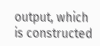output, which is constructed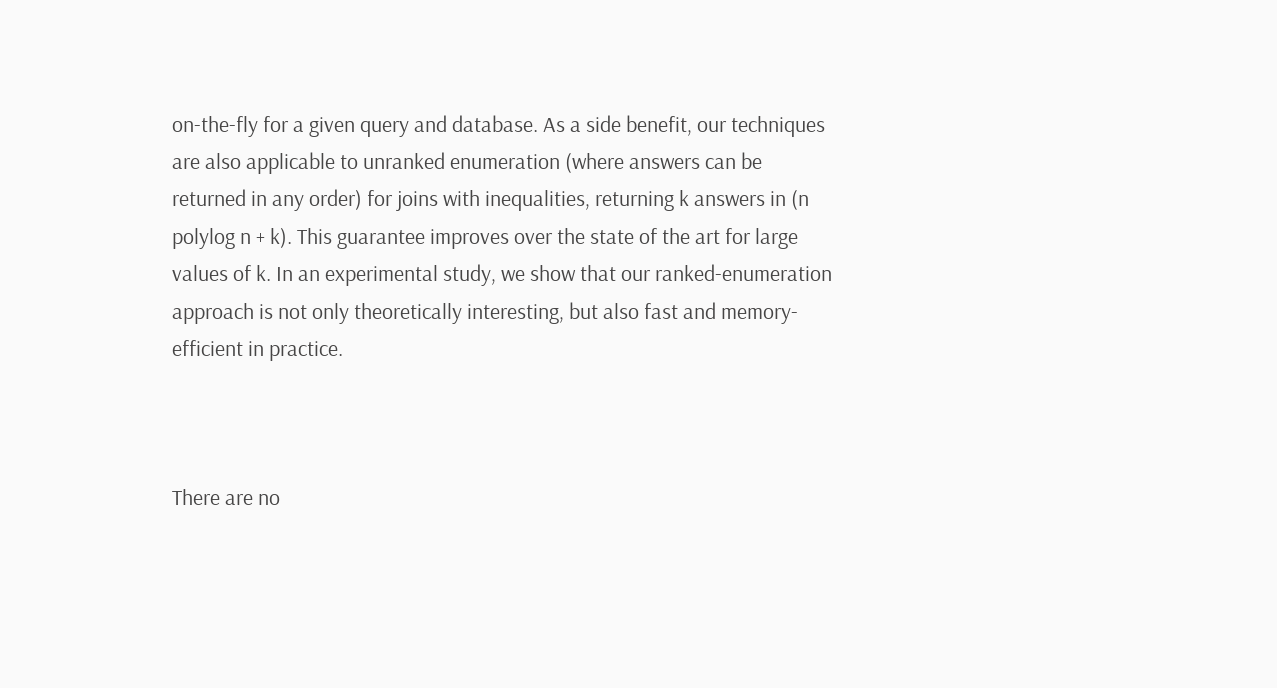on-the-fly for a given query and database. As a side benefit, our techniques are also applicable to unranked enumeration (where answers can be returned in any order) for joins with inequalities, returning k answers in (n polylog n + k). This guarantee improves over the state of the art for large values of k. In an experimental study, we show that our ranked-enumeration approach is not only theoretically interesting, but also fast and memory-efficient in practice.



There are no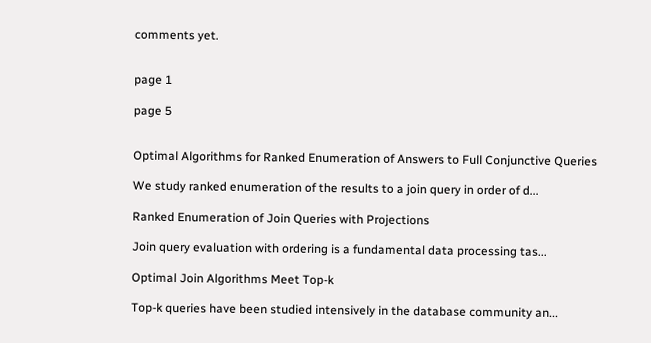comments yet.


page 1

page 5


Optimal Algorithms for Ranked Enumeration of Answers to Full Conjunctive Queries

We study ranked enumeration of the results to a join query in order of d...

Ranked Enumeration of Join Queries with Projections

Join query evaluation with ordering is a fundamental data processing tas...

Optimal Join Algorithms Meet Top-k

Top-k queries have been studied intensively in the database community an...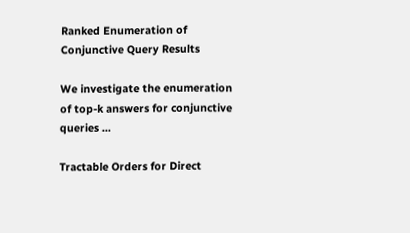Ranked Enumeration of Conjunctive Query Results

We investigate the enumeration of top-k answers for conjunctive queries ...

Tractable Orders for Direct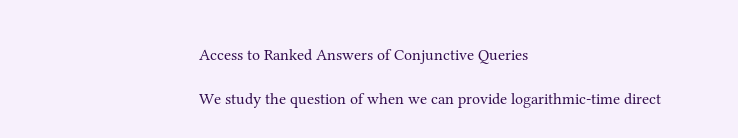Access to Ranked Answers of Conjunctive Queries

We study the question of when we can provide logarithmic-time direct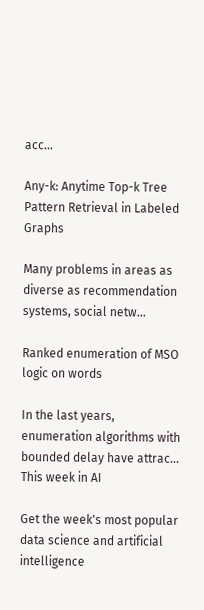acc...

Any-k: Anytime Top-k Tree Pattern Retrieval in Labeled Graphs

Many problems in areas as diverse as recommendation systems, social netw...

Ranked enumeration of MSO logic on words

In the last years, enumeration algorithms with bounded delay have attrac...
This week in AI

Get the week's most popular data science and artificial intelligence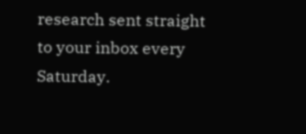research sent straight to your inbox every Saturday.